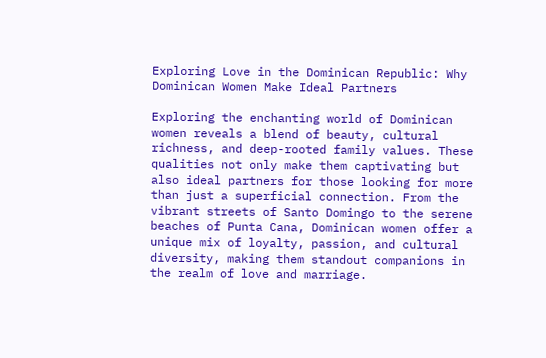Exploring Love in the Dominican Republic: Why Dominican Women Make Ideal Partners

Exploring the enchanting world of Dominican women reveals a blend of beauty, cultural richness, and deep-rooted family values. These qualities not only make them captivating but also ideal partners for those looking for more than just a superficial connection. From the vibrant streets of Santo Domingo to the serene beaches of Punta Cana, Dominican women offer a unique mix of loyalty, passion, and cultural diversity, making them standout companions in the realm of love and marriage.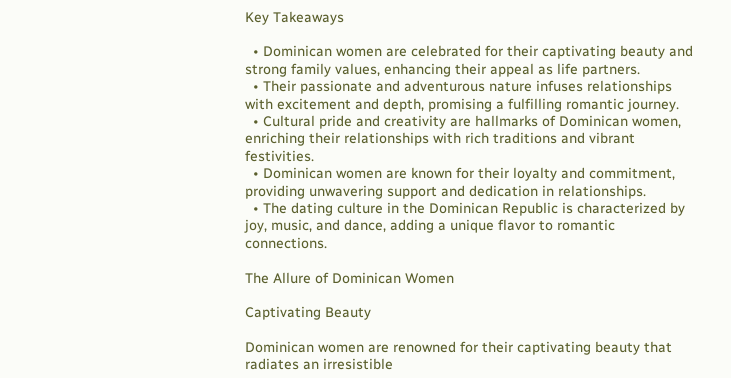Key Takeaways

  • Dominican women are celebrated for their captivating beauty and strong family values, enhancing their appeal as life partners.
  • Their passionate and adventurous nature infuses relationships with excitement and depth, promising a fulfilling romantic journey.
  • Cultural pride and creativity are hallmarks of Dominican women, enriching their relationships with rich traditions and vibrant festivities.
  • Dominican women are known for their loyalty and commitment, providing unwavering support and dedication in relationships.
  • The dating culture in the Dominican Republic is characterized by joy, music, and dance, adding a unique flavor to romantic connections.

The Allure of Dominican Women

Captivating Beauty

Dominican women are renowned for their captivating beauty that radiates an irresistible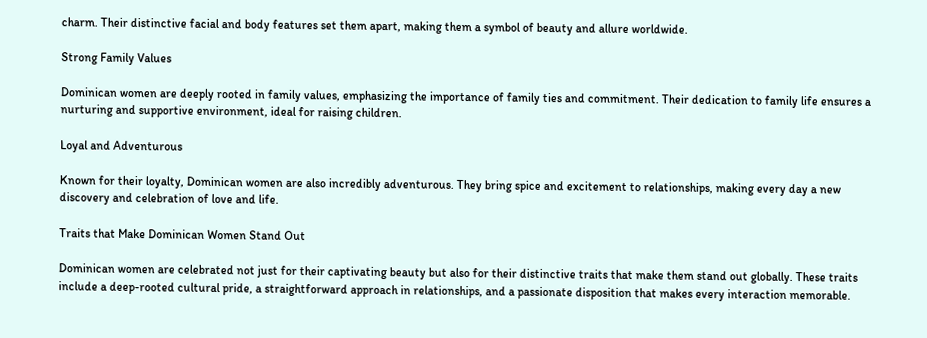charm. Their distinctive facial and body features set them apart, making them a symbol of beauty and allure worldwide.

Strong Family Values

Dominican women are deeply rooted in family values, emphasizing the importance of family ties and commitment. Their dedication to family life ensures a nurturing and supportive environment, ideal for raising children.

Loyal and Adventurous

Known for their loyalty, Dominican women are also incredibly adventurous. They bring spice and excitement to relationships, making every day a new discovery and celebration of love and life.

Traits that Make Dominican Women Stand Out

Dominican women are celebrated not just for their captivating beauty but also for their distinctive traits that make them stand out globally. These traits include a deep-rooted cultural pride, a straightforward approach in relationships, and a passionate disposition that makes every interaction memorable.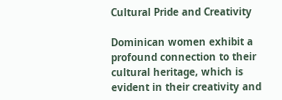Cultural Pride and Creativity

Dominican women exhibit a profound connection to their cultural heritage, which is evident in their creativity and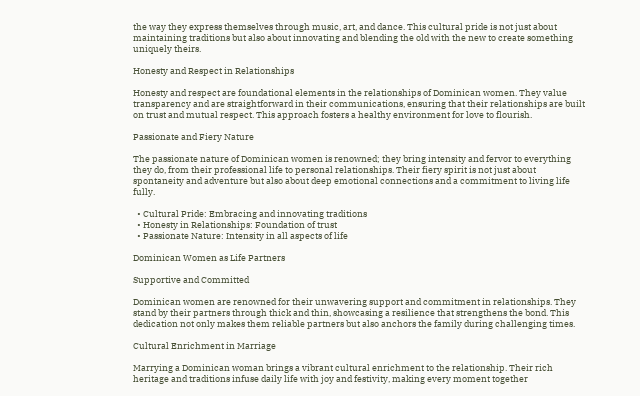the way they express themselves through music, art, and dance. This cultural pride is not just about maintaining traditions but also about innovating and blending the old with the new to create something uniquely theirs.

Honesty and Respect in Relationships

Honesty and respect are foundational elements in the relationships of Dominican women. They value transparency and are straightforward in their communications, ensuring that their relationships are built on trust and mutual respect. This approach fosters a healthy environment for love to flourish.

Passionate and Fiery Nature

The passionate nature of Dominican women is renowned; they bring intensity and fervor to everything they do, from their professional life to personal relationships. Their fiery spirit is not just about spontaneity and adventure but also about deep emotional connections and a commitment to living life fully.

  • Cultural Pride: Embracing and innovating traditions
  • Honesty in Relationships: Foundation of trust
  • Passionate Nature: Intensity in all aspects of life

Dominican Women as Life Partners

Supportive and Committed

Dominican women are renowned for their unwavering support and commitment in relationships. They stand by their partners through thick and thin, showcasing a resilience that strengthens the bond. This dedication not only makes them reliable partners but also anchors the family during challenging times.

Cultural Enrichment in Marriage

Marrying a Dominican woman brings a vibrant cultural enrichment to the relationship. Their rich heritage and traditions infuse daily life with joy and festivity, making every moment together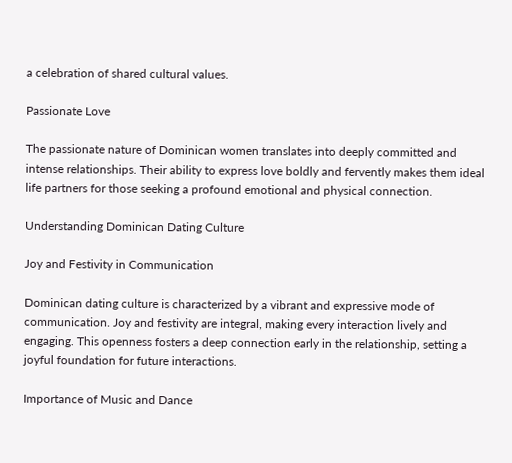a celebration of shared cultural values.

Passionate Love

The passionate nature of Dominican women translates into deeply committed and intense relationships. Their ability to express love boldly and fervently makes them ideal life partners for those seeking a profound emotional and physical connection.

Understanding Dominican Dating Culture

Joy and Festivity in Communication

Dominican dating culture is characterized by a vibrant and expressive mode of communication. Joy and festivity are integral, making every interaction lively and engaging. This openness fosters a deep connection early in the relationship, setting a joyful foundation for future interactions.

Importance of Music and Dance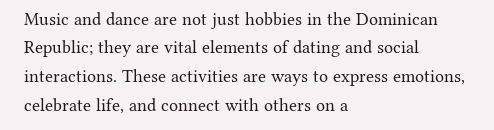Music and dance are not just hobbies in the Dominican Republic; they are vital elements of dating and social interactions. These activities are ways to express emotions, celebrate life, and connect with others on a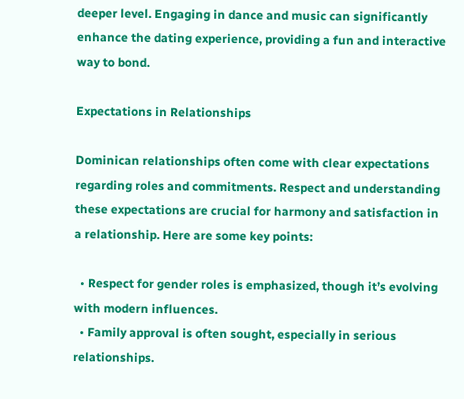deeper level. Engaging in dance and music can significantly enhance the dating experience, providing a fun and interactive way to bond.

Expectations in Relationships

Dominican relationships often come with clear expectations regarding roles and commitments. Respect and understanding these expectations are crucial for harmony and satisfaction in a relationship. Here are some key points:

  • Respect for gender roles is emphasized, though it’s evolving with modern influences.
  • Family approval is often sought, especially in serious relationships.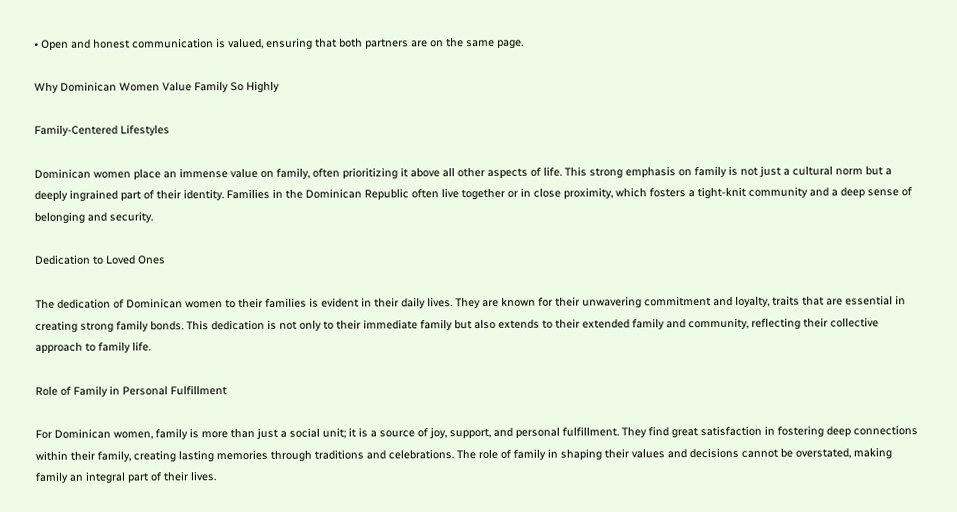• Open and honest communication is valued, ensuring that both partners are on the same page.

Why Dominican Women Value Family So Highly

Family-Centered Lifestyles

Dominican women place an immense value on family, often prioritizing it above all other aspects of life. This strong emphasis on family is not just a cultural norm but a deeply ingrained part of their identity. Families in the Dominican Republic often live together or in close proximity, which fosters a tight-knit community and a deep sense of belonging and security.

Dedication to Loved Ones

The dedication of Dominican women to their families is evident in their daily lives. They are known for their unwavering commitment and loyalty, traits that are essential in creating strong family bonds. This dedication is not only to their immediate family but also extends to their extended family and community, reflecting their collective approach to family life.

Role of Family in Personal Fulfillment

For Dominican women, family is more than just a social unit; it is a source of joy, support, and personal fulfillment. They find great satisfaction in fostering deep connections within their family, creating lasting memories through traditions and celebrations. The role of family in shaping their values and decisions cannot be overstated, making family an integral part of their lives.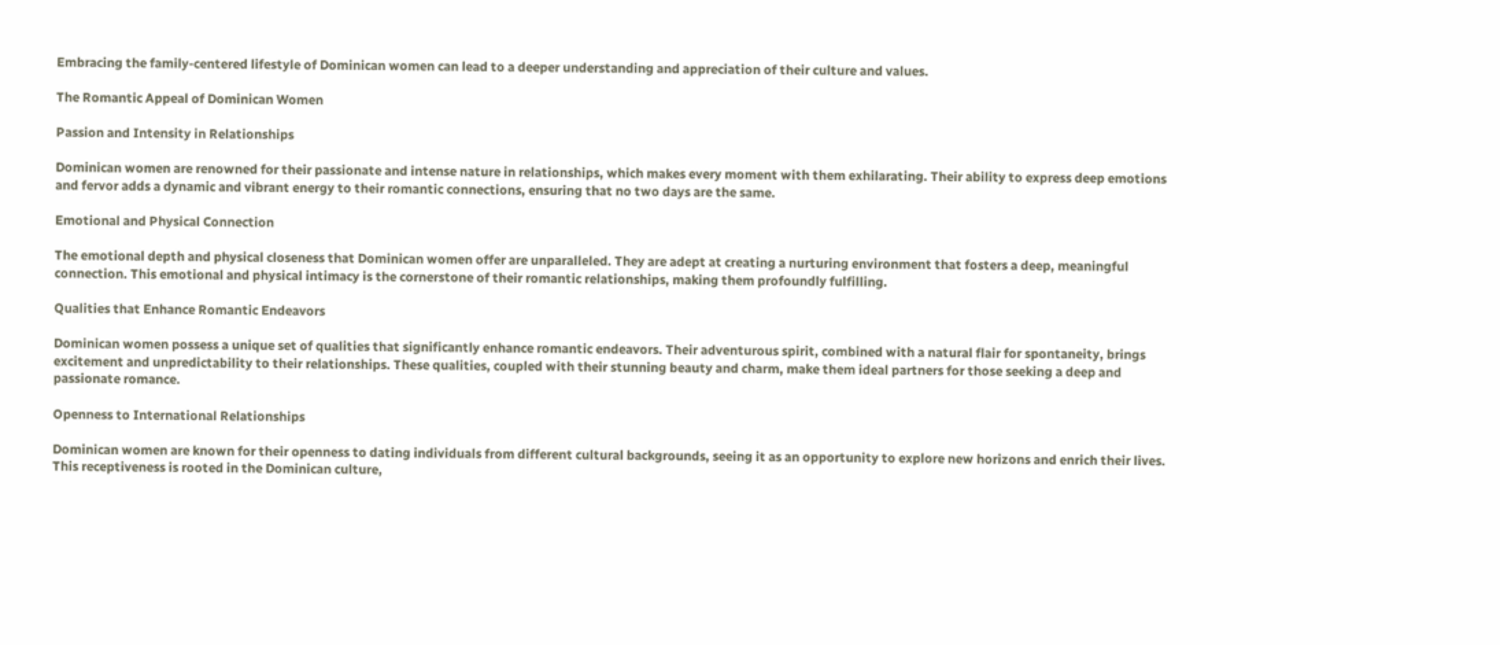Embracing the family-centered lifestyle of Dominican women can lead to a deeper understanding and appreciation of their culture and values.

The Romantic Appeal of Dominican Women

Passion and Intensity in Relationships

Dominican women are renowned for their passionate and intense nature in relationships, which makes every moment with them exhilarating. Their ability to express deep emotions and fervor adds a dynamic and vibrant energy to their romantic connections, ensuring that no two days are the same.

Emotional and Physical Connection

The emotional depth and physical closeness that Dominican women offer are unparalleled. They are adept at creating a nurturing environment that fosters a deep, meaningful connection. This emotional and physical intimacy is the cornerstone of their romantic relationships, making them profoundly fulfilling.

Qualities that Enhance Romantic Endeavors

Dominican women possess a unique set of qualities that significantly enhance romantic endeavors. Their adventurous spirit, combined with a natural flair for spontaneity, brings excitement and unpredictability to their relationships. These qualities, coupled with their stunning beauty and charm, make them ideal partners for those seeking a deep and passionate romance.

Openness to International Relationships

Dominican women are known for their openness to dating individuals from different cultural backgrounds, seeing it as an opportunity to explore new horizons and enrich their lives. This receptiveness is rooted in the Dominican culture,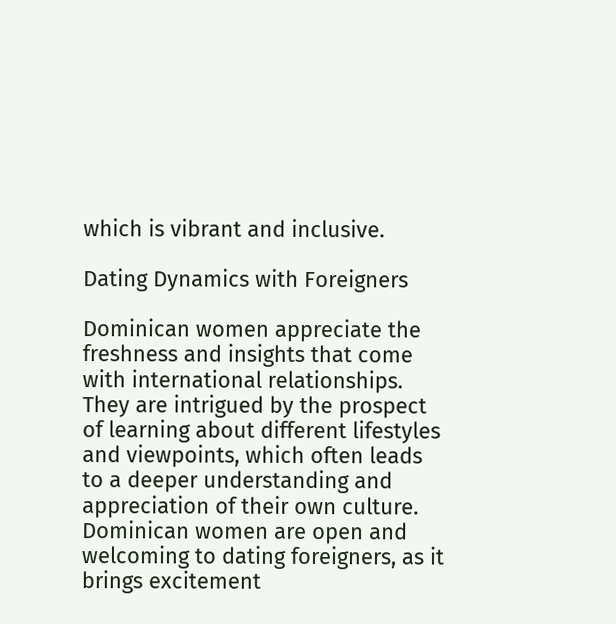which is vibrant and inclusive.

Dating Dynamics with Foreigners

Dominican women appreciate the freshness and insights that come with international relationships. They are intrigued by the prospect of learning about different lifestyles and viewpoints, which often leads to a deeper understanding and appreciation of their own culture. Dominican women are open and welcoming to dating foreigners, as it brings excitement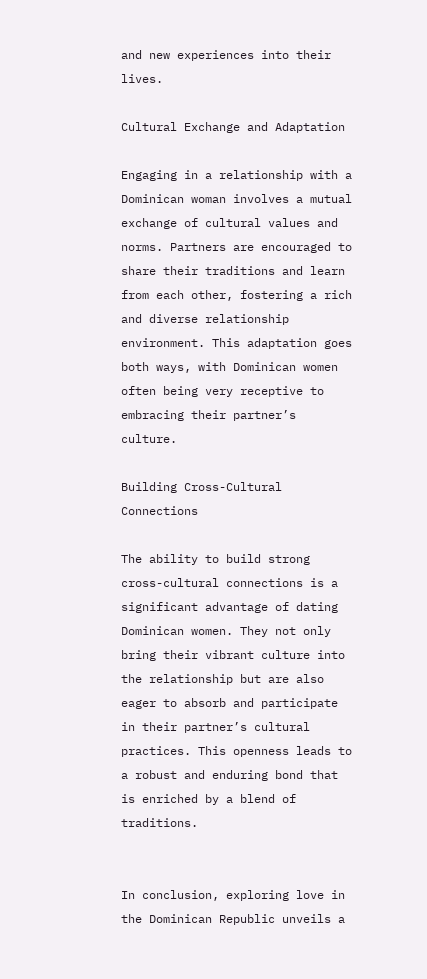and new experiences into their lives.

Cultural Exchange and Adaptation

Engaging in a relationship with a Dominican woman involves a mutual exchange of cultural values and norms. Partners are encouraged to share their traditions and learn from each other, fostering a rich and diverse relationship environment. This adaptation goes both ways, with Dominican women often being very receptive to embracing their partner’s culture.

Building Cross-Cultural Connections

The ability to build strong cross-cultural connections is a significant advantage of dating Dominican women. They not only bring their vibrant culture into the relationship but are also eager to absorb and participate in their partner’s cultural practices. This openness leads to a robust and enduring bond that is enriched by a blend of traditions.


In conclusion, exploring love in the Dominican Republic unveils a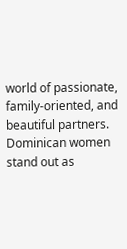world of passionate, family-oriented, and beautiful partners. Dominican women stand out as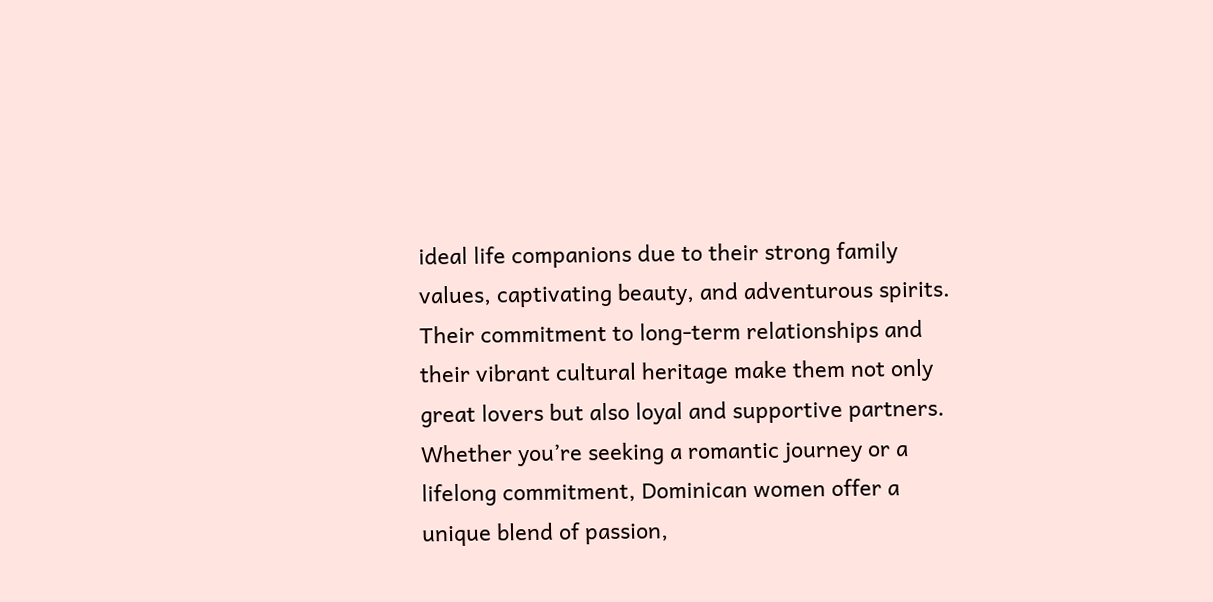ideal life companions due to their strong family values, captivating beauty, and adventurous spirits. Their commitment to long-term relationships and their vibrant cultural heritage make them not only great lovers but also loyal and supportive partners. Whether you’re seeking a romantic journey or a lifelong commitment, Dominican women offer a unique blend of passion,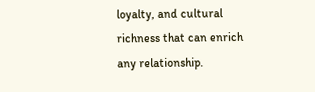loyalty, and cultural richness that can enrich any relationship.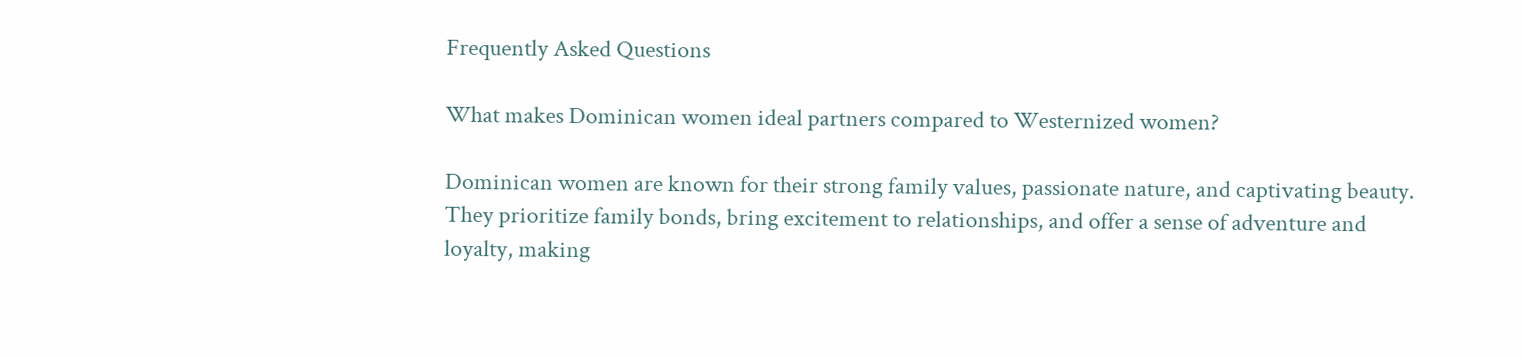Frequently Asked Questions

What makes Dominican women ideal partners compared to Westernized women?

Dominican women are known for their strong family values, passionate nature, and captivating beauty. They prioritize family bonds, bring excitement to relationships, and offer a sense of adventure and loyalty, making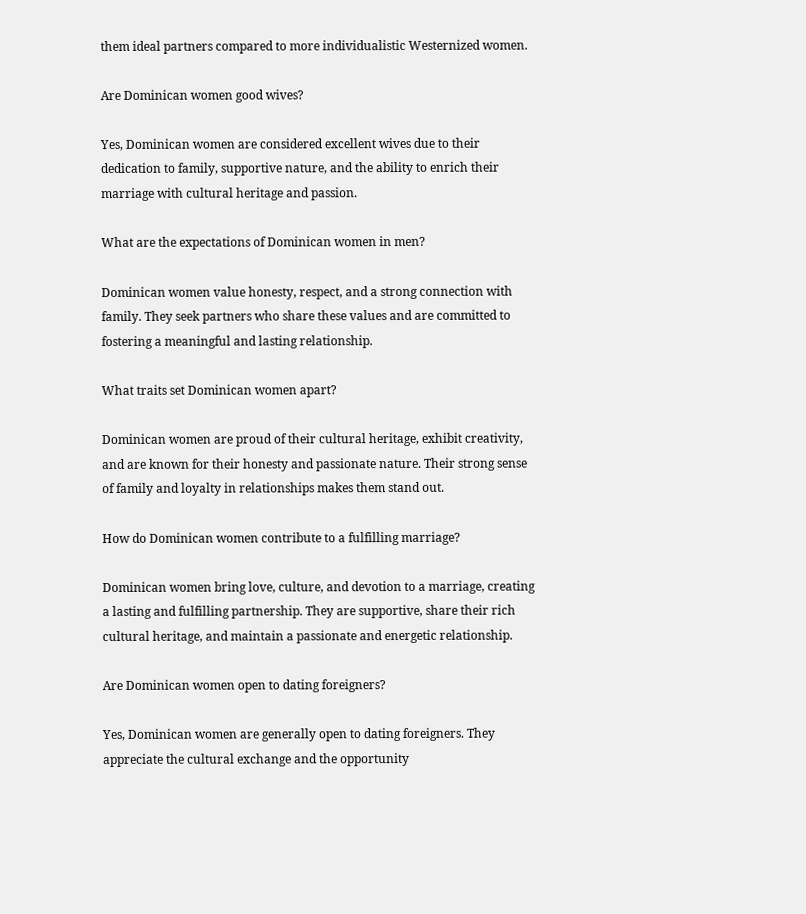them ideal partners compared to more individualistic Westernized women.

Are Dominican women good wives?

Yes, Dominican women are considered excellent wives due to their dedication to family, supportive nature, and the ability to enrich their marriage with cultural heritage and passion.

What are the expectations of Dominican women in men?

Dominican women value honesty, respect, and a strong connection with family. They seek partners who share these values and are committed to fostering a meaningful and lasting relationship.

What traits set Dominican women apart?

Dominican women are proud of their cultural heritage, exhibit creativity, and are known for their honesty and passionate nature. Their strong sense of family and loyalty in relationships makes them stand out.

How do Dominican women contribute to a fulfilling marriage?

Dominican women bring love, culture, and devotion to a marriage, creating a lasting and fulfilling partnership. They are supportive, share their rich cultural heritage, and maintain a passionate and energetic relationship.

Are Dominican women open to dating foreigners?

Yes, Dominican women are generally open to dating foreigners. They appreciate the cultural exchange and the opportunity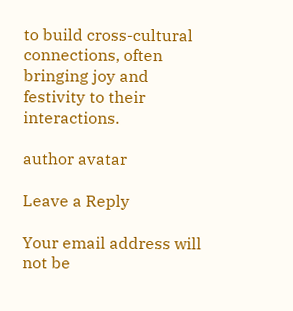to build cross-cultural connections, often bringing joy and festivity to their interactions.

author avatar

Leave a Reply

Your email address will not be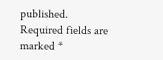published. Required fields are marked *